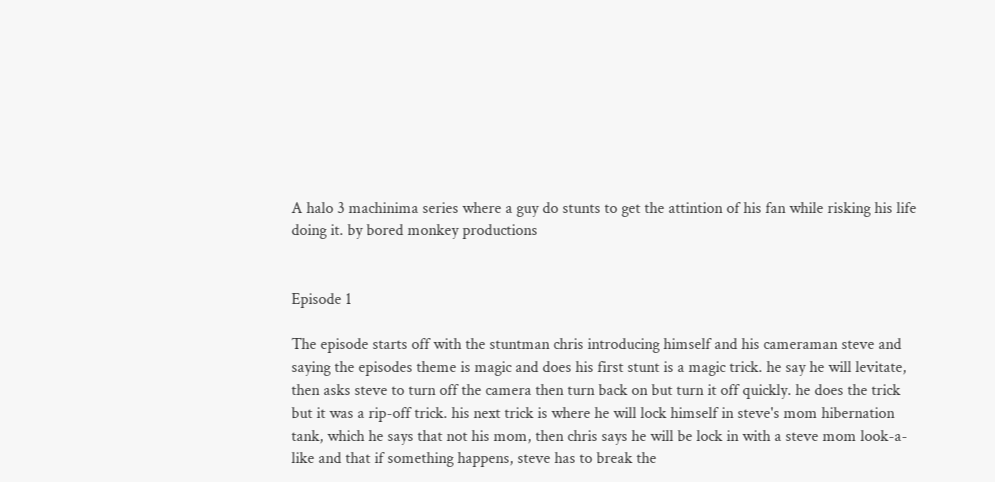A halo 3 machinima series where a guy do stunts to get the attintion of his fan while risking his life doing it. by bored monkey productions


Episode 1

The episode starts off with the stuntman chris introducing himself and his cameraman steve and saying the episodes theme is magic and does his first stunt is a magic trick. he say he will levitate, then asks steve to turn off the camera then turn back on but turn it off quickly. he does the trick but it was a rip-off trick. his next trick is where he will lock himself in steve's mom hibernation tank, which he says that not his mom, then chris says he will be lock in with a steve mom look-a-like and that if something happens, steve has to break the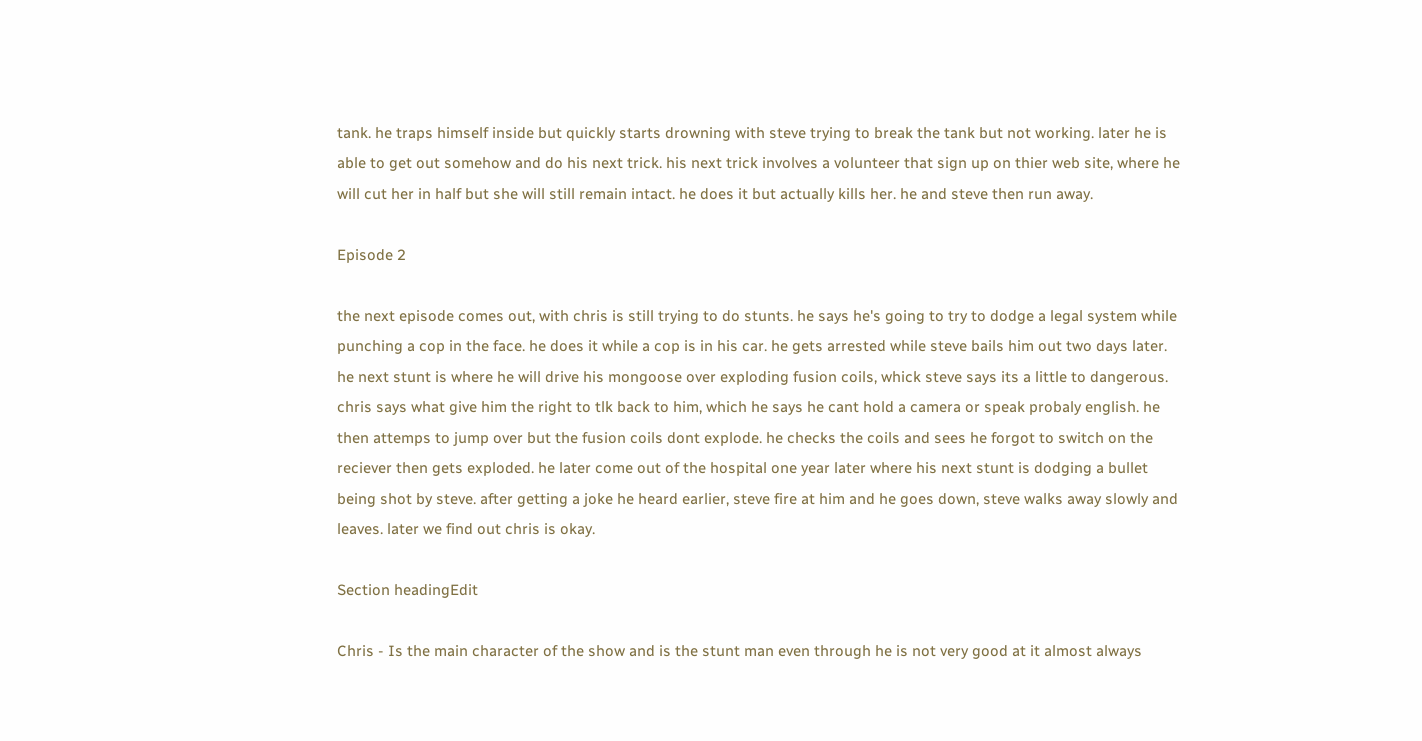tank. he traps himself inside but quickly starts drowning with steve trying to break the tank but not working. later he is able to get out somehow and do his next trick. his next trick involves a volunteer that sign up on thier web site, where he will cut her in half but she will still remain intact. he does it but actually kills her. he and steve then run away.

Episode 2

the next episode comes out, with chris is still trying to do stunts. he says he's going to try to dodge a legal system while punching a cop in the face. he does it while a cop is in his car. he gets arrested while steve bails him out two days later. he next stunt is where he will drive his mongoose over exploding fusion coils, whick steve says its a little to dangerous. chris says what give him the right to tlk back to him, which he says he cant hold a camera or speak probaly english. he then attemps to jump over but the fusion coils dont explode. he checks the coils and sees he forgot to switch on the reciever then gets exploded. he later come out of the hospital one year later where his next stunt is dodging a bullet being shot by steve. after getting a joke he heard earlier, steve fire at him and he goes down, steve walks away slowly and leaves. later we find out chris is okay.

Section headingEdit

Chris - Is the main character of the show and is the stunt man even through he is not very good at it almost always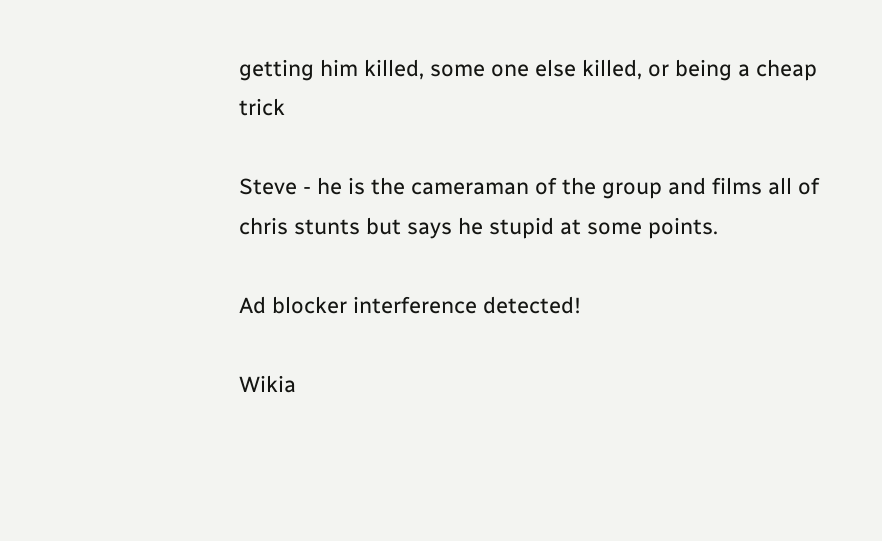getting him killed, some one else killed, or being a cheap trick

Steve - he is the cameraman of the group and films all of chris stunts but says he stupid at some points.

Ad blocker interference detected!

Wikia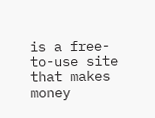is a free-to-use site that makes money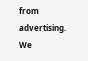from advertising. We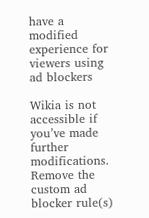have a modified experience for viewers using ad blockers

Wikia is not accessible if you’ve made further modifications. Remove the custom ad blocker rule(s)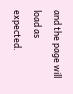and the page will load as expected.